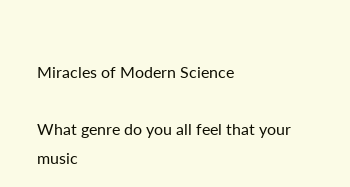Miracles of Modern Science

What genre do you all feel that your music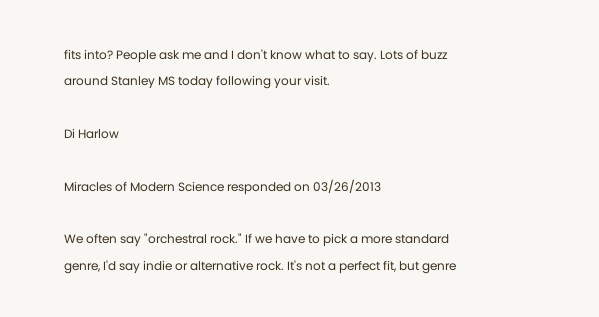fits into? People ask me and I don't know what to say. Lots of buzz around Stanley MS today following your visit.

Di Harlow

Miracles of Modern Science responded on 03/26/2013

We often say "orchestral rock." If we have to pick a more standard genre, I'd say indie or alternative rock. It's not a perfect fit, but genre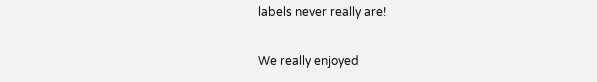labels never really are!

We really enjoyed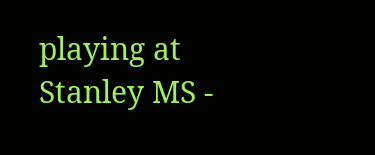playing at Stanley MS -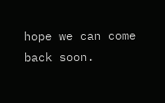hope we can come back soon.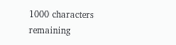1000 characters remaining